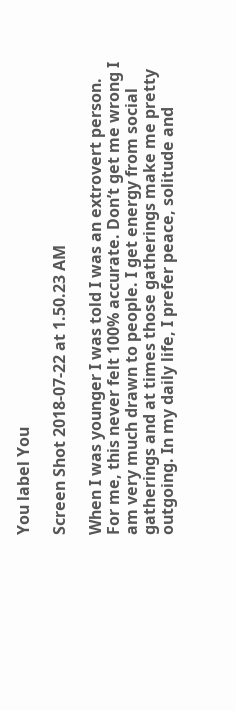You label You

Screen Shot 2018-07-22 at 1.50.23 AM

When I was younger I was told I was an extrovert person. For me, this never felt 100% accurate. Don’t get me wrong I am very much drawn to people. I get energy from social gatherings and at times those gatherings make me pretty outgoing. In my daily life, I prefer peace, solitude and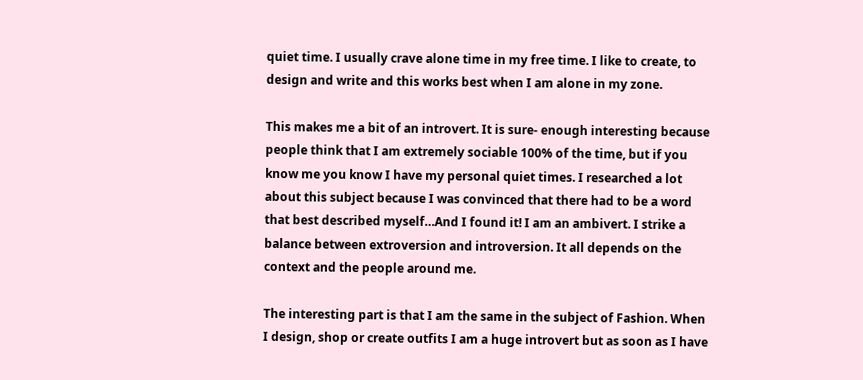quiet time. I usually crave alone time in my free time. I like to create, to design and write and this works best when I am alone in my zone.

This makes me a bit of an introvert. It is sure- enough interesting because people think that I am extremely sociable 100% of the time, but if you know me you know I have my personal quiet times. I researched a lot about this subject because I was convinced that there had to be a word that best described myself…And I found it! I am an ambivert. I strike a balance between extroversion and introversion. It all depends on the context and the people around me.

The interesting part is that I am the same in the subject of Fashion. When I design, shop or create outfits I am a huge introvert but as soon as I have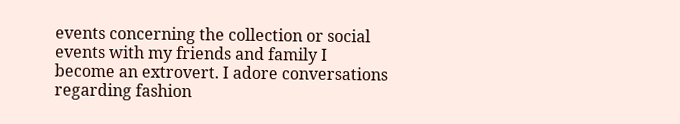events concerning the collection or social events with my friends and family I become an extrovert. I adore conversations regarding fashion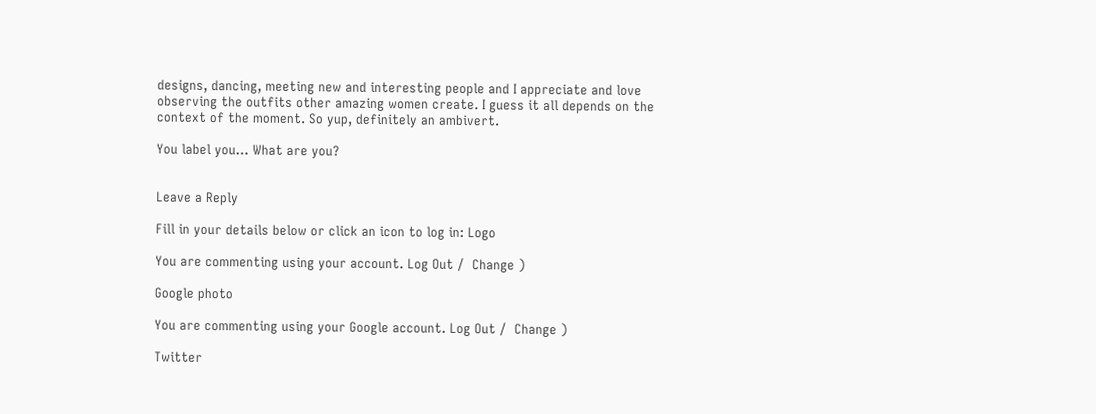designs, dancing, meeting new and interesting people and I appreciate and love observing the outfits other amazing women create. I guess it all depends on the context of the moment. So yup, definitely an ambivert.

You label you… What are you?


Leave a Reply

Fill in your details below or click an icon to log in: Logo

You are commenting using your account. Log Out /  Change )

Google photo

You are commenting using your Google account. Log Out /  Change )

Twitter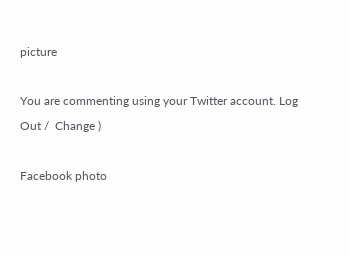picture

You are commenting using your Twitter account. Log Out /  Change )

Facebook photo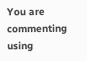You are commenting using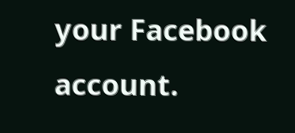your Facebook account.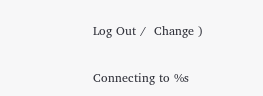Log Out /  Change )

Connecting to %s